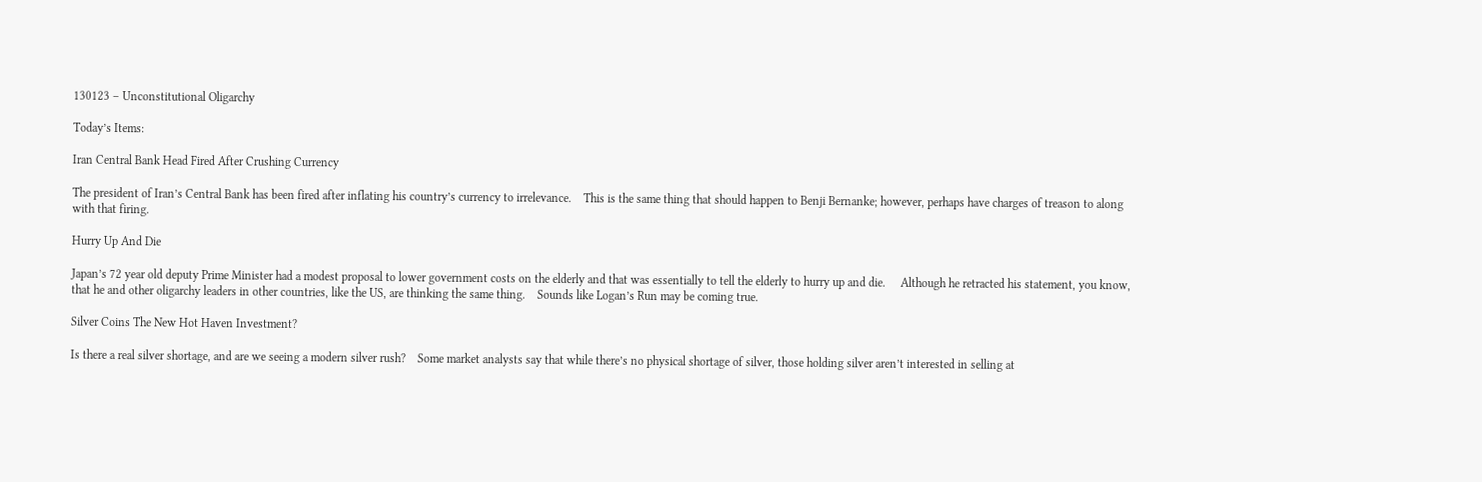130123 – Unconstitutional Oligarchy

Today’s Items:

Iran Central Bank Head Fired After Crushing Currency

The president of Iran’s Central Bank has been fired after inflating his country’s currency to irrelevance.    This is the same thing that should happen to Benji Bernanke; however, perhaps have charges of treason to along with that firing.

Hurry Up And Die

Japan’s 72 year old deputy Prime Minister had a modest proposal to lower government costs on the elderly and that was essentially to tell the elderly to hurry up and die.     Although he retracted his statement, you know, that he and other oligarchy leaders in other countries, like the US, are thinking the same thing.    Sounds like Logan’s Run may be coming true.

Silver Coins The New Hot Haven Investment?

Is there a real silver shortage, and are we seeing a modern silver rush?    Some market analysts say that while there’s no physical shortage of silver, those holding silver aren’t interested in selling at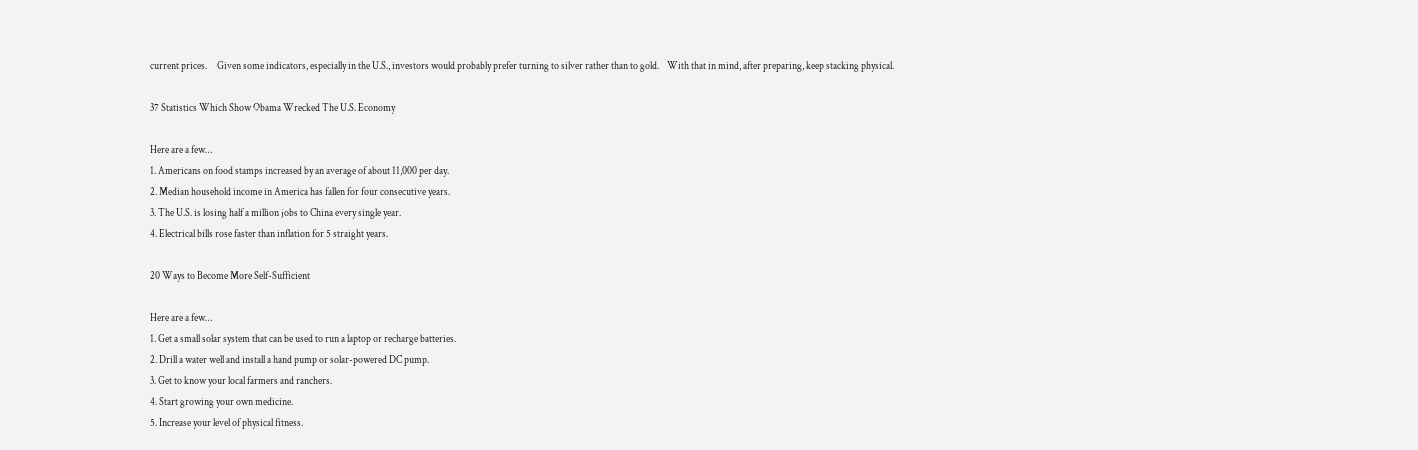current prices.     Given some indicators, especially in the U.S., investors would probably prefer turning to silver rather than to gold.    With that in mind, after preparing, keep stacking physical.

37 Statistics Which Show Obama Wrecked The U.S. Economy

Here are a few…
1. Americans on food stamps increased by an average of about 11,000 per day.
2. Median household income in America has fallen for four consecutive years.
3. The U.S. is losing half a million jobs to China every single year.
4. Electrical bills rose faster than inflation for 5 straight years.

20 Ways to Become More Self-Sufficient

Here are a few…
1. Get a small solar system that can be used to run a laptop or recharge batteries.
2. Drill a water well and install a hand pump or solar-powered DC pump.
3. Get to know your local farmers and ranchers.
4. Start growing your own medicine.
5. Increase your level of physical fitness.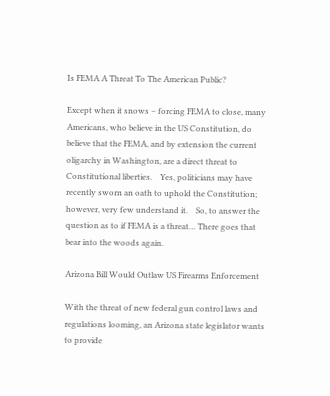Is FEMA A Threat To The American Public?

Except when it snows – forcing FEMA to close, many Americans, who believe in the US Constitution, do believe that the FEMA, and by extension the current oligarchy in Washington, are a direct threat to Constitutional liberties.    Yes, politicians may have recently sworn an oath to uphold the Constitution; however, very few understand it.    So, to answer the question as to if FEMA is a threat… There goes that bear into the woods again.

Arizona Bill Would Outlaw US Firearms Enforcement

With the threat of new federal gun control laws and regulations looming, an Arizona state legislator wants to provide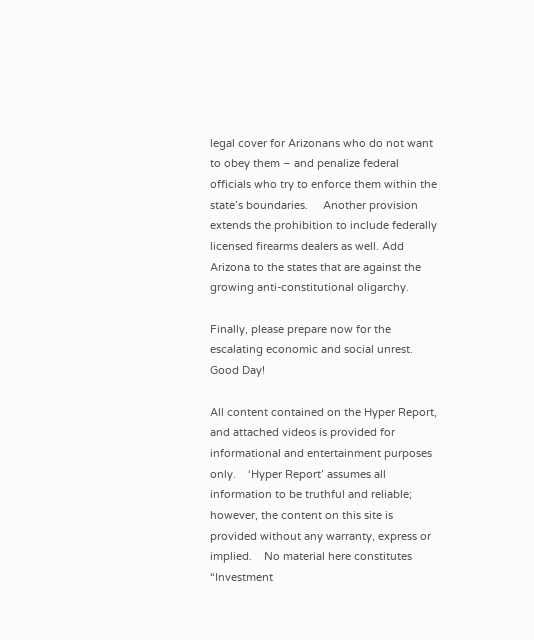legal cover for Arizonans who do not want to obey them – and penalize federal officials who try to enforce them within the state’s boundaries.     Another provision extends the prohibition to include federally licensed firearms dealers as well. Add Arizona to the states that are against the growing anti-constitutional oligarchy.

Finally, please prepare now for the escalating economic and social unrest.    Good Day!

All content contained on the Hyper Report, and attached videos is provided for informational and entertainment purposes only.    ‘Hyper Report’ assumes all information to be truthful and reliable; however, the content on this site is provided without any warranty, express or implied.    No material here constitutes “Investment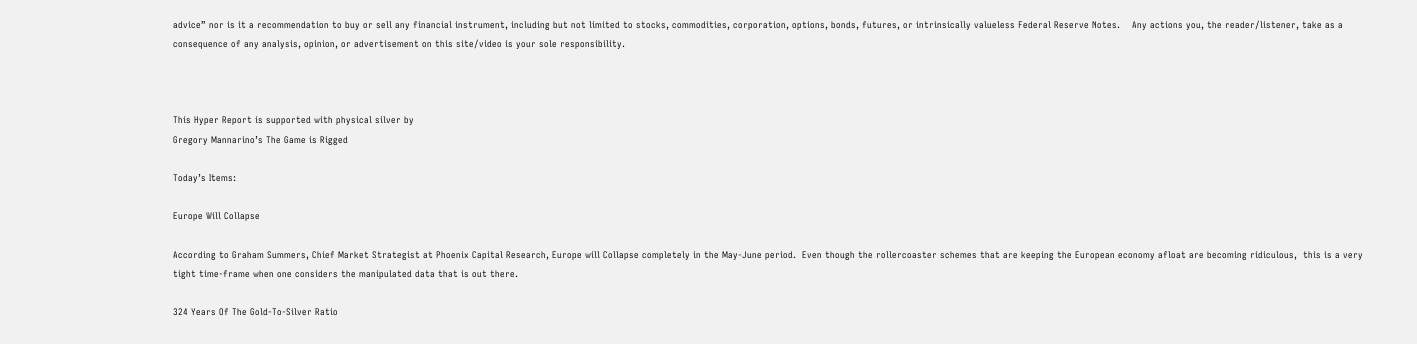advice” nor is it a recommendation to buy or sell any financial instrument, including but not limited to stocks, commodities, corporation, options, bonds, futures, or intrinsically valueless Federal Reserve Notes.    Any actions you, the reader/listener, take as a consequence of any analysis, opinion, or advertisement on this site/video is your sole responsibility.



This Hyper Report is supported with physical silver by
Gregory Mannarino’s The Game is Rigged

Today’s Items:

Europe Will Collapse

According to Graham Summers, Chief Market Strategist at Phoenix Capital Research, Europe will Collapse completely in the May-June period.  Even though the rollercoaster schemes that are keeping the European economy afloat are becoming ridiculous,  this is a very tight time-frame when one considers the manipulated data that is out there.

324 Years Of The Gold-To-Silver Ratio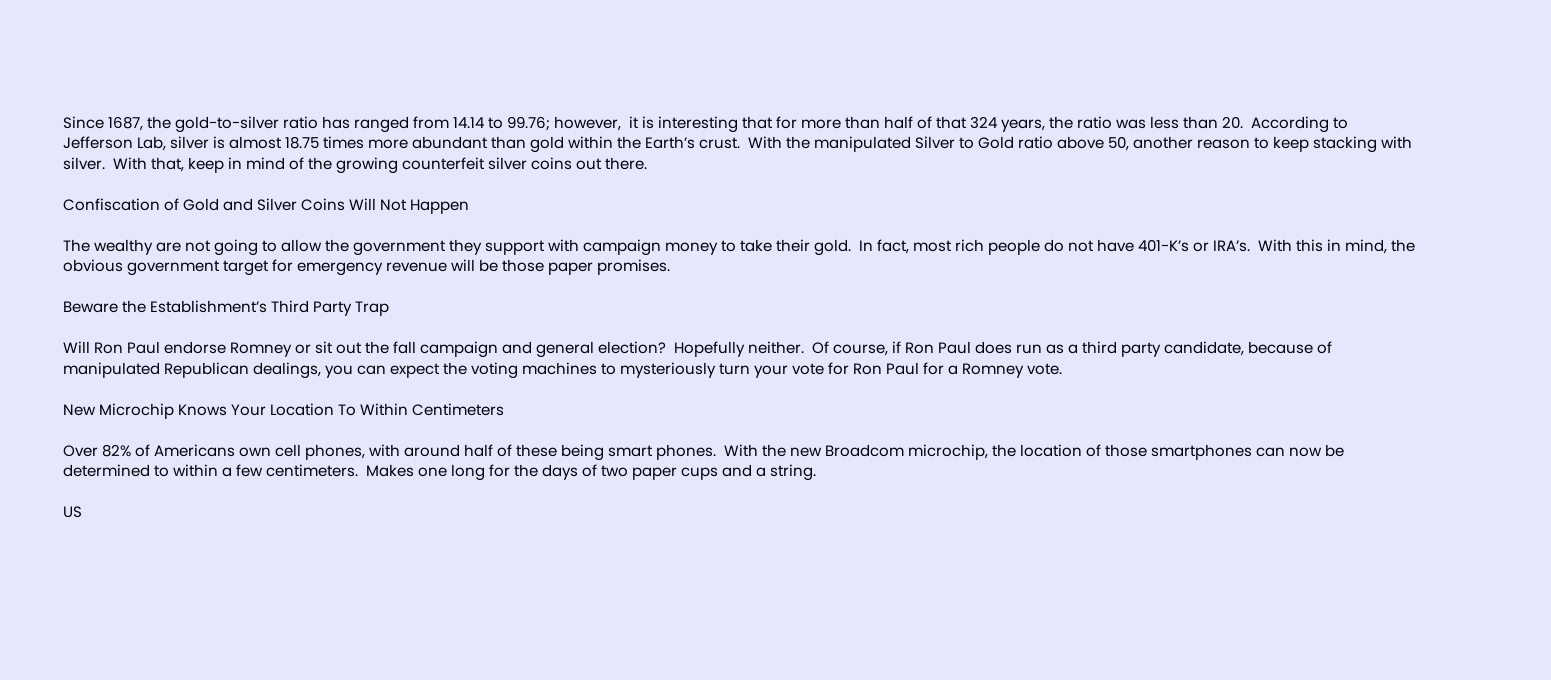Since 1687, the gold-to-silver ratio has ranged from 14.14 to 99.76; however,  it is interesting that for more than half of that 324 years, the ratio was less than 20.  According to Jefferson Lab, silver is almost 18.75 times more abundant than gold within the Earth’s crust.  With the manipulated Silver to Gold ratio above 50, another reason to keep stacking with silver.  With that, keep in mind of the growing counterfeit silver coins out there.

Confiscation of Gold and Silver Coins Will Not Happen

The wealthy are not going to allow the government they support with campaign money to take their gold.  In fact, most rich people do not have 401-K’s or IRA’s.  With this in mind, the obvious government target for emergency revenue will be those paper promises.

Beware the Establishment’s Third Party Trap

Will Ron Paul endorse Romney or sit out the fall campaign and general election?  Hopefully neither.  Of course, if Ron Paul does run as a third party candidate, because of manipulated Republican dealings, you can expect the voting machines to mysteriously turn your vote for Ron Paul for a Romney vote.

New Microchip Knows Your Location To Within Centimeters

Over 82% of Americans own cell phones, with around half of these being smart phones.  With the new Broadcom microchip, the location of those smartphones can now be determined to within a few centimeters.  Makes one long for the days of two paper cups and a string.

US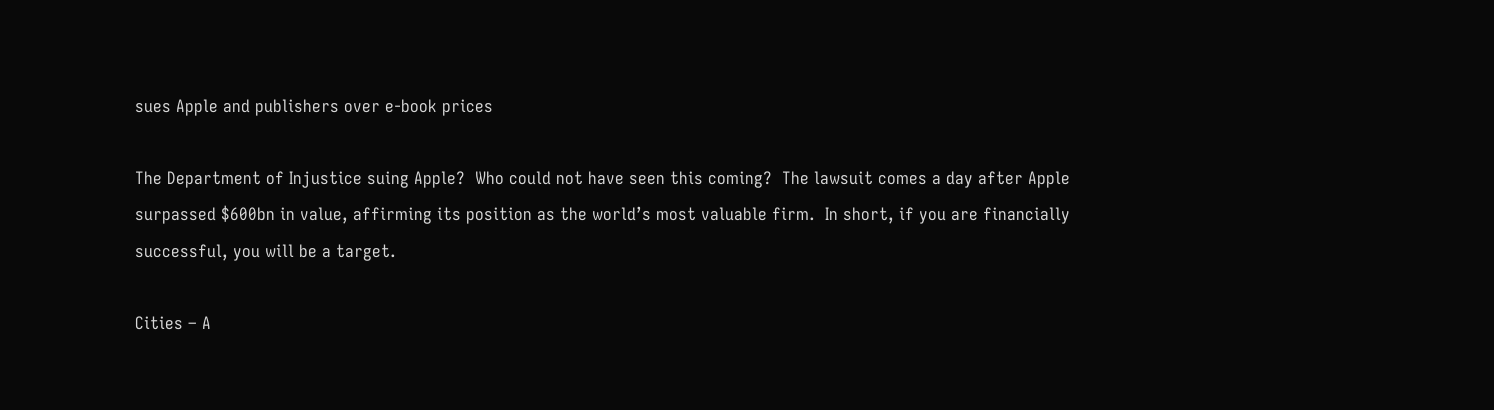sues Apple and publishers over e-book prices

The Department of Injustice suing Apple?  Who could not have seen this coming?  The lawsuit comes a day after Apple surpassed $600bn in value, affirming its position as the world’s most valuable firm.  In short, if you are financially successful, you will be a target.

Cities – A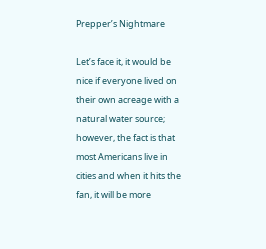Prepper’s Nightmare

Let’s face it, it would be nice if everyone lived on their own acreage with a natural water source;  however, the fact is that most Americans live in cities and when it hits the fan, it will be more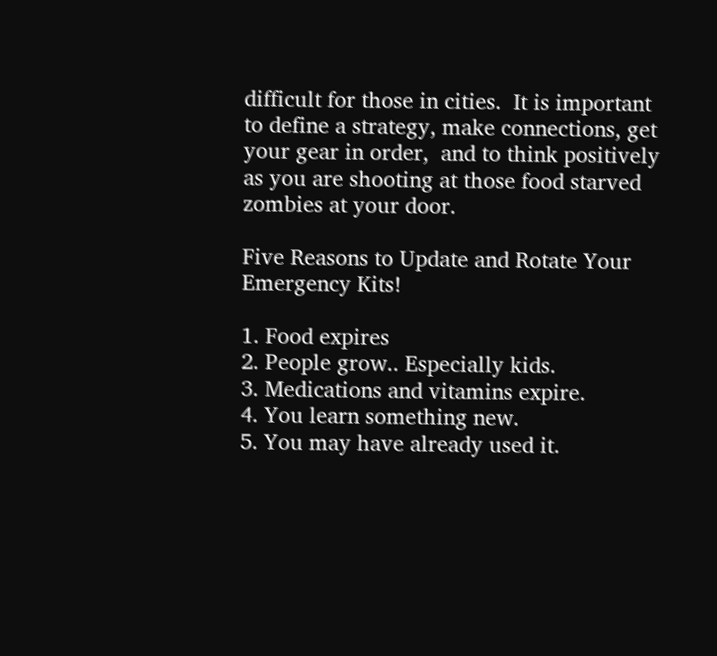difficult for those in cities.  It is important to define a strategy, make connections, get your gear in order,  and to think positively as you are shooting at those food starved zombies at your door.

Five Reasons to Update and Rotate Your Emergency Kits!

1. Food expires
2. People grow.. Especially kids.
3. Medications and vitamins expire.
4. You learn something new.
5. You may have already used it.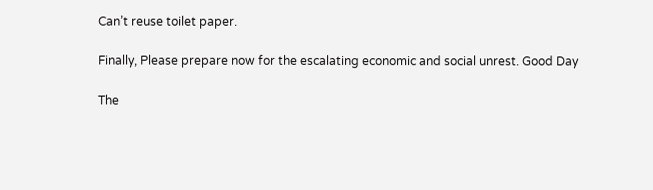Can’t reuse toilet paper.

Finally, Please prepare now for the escalating economic and social unrest. Good Day

The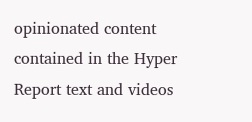opinionated content contained in the Hyper Report text and videos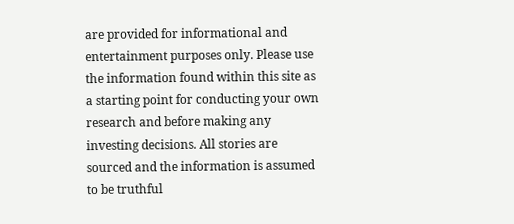are provided for informational and entertainment purposes only. Please use the information found within this site as a starting point for conducting your own research and before making any investing decisions. All stories are sourced and the information is assumed to be truthful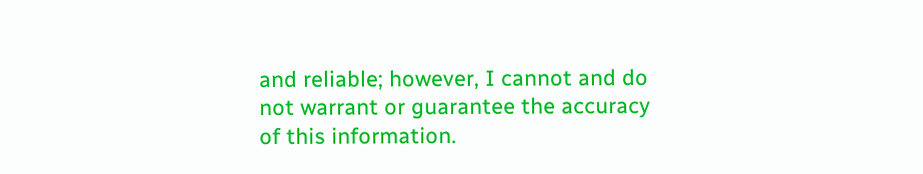and reliable; however, I cannot and do not warrant or guarantee the accuracy of this information.